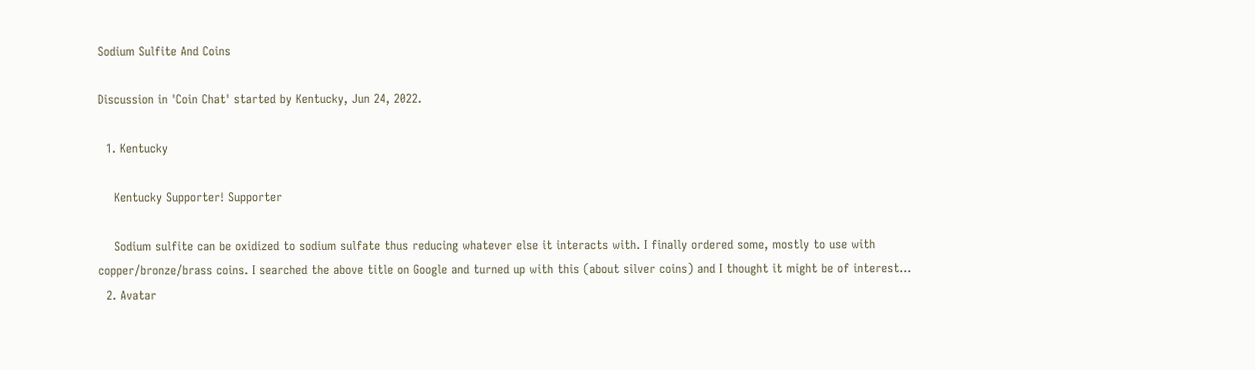Sodium Sulfite And Coins

Discussion in 'Coin Chat' started by Kentucky, Jun 24, 2022.

  1. Kentucky

    Kentucky Supporter! Supporter

    Sodium sulfite can be oxidized to sodium sulfate thus reducing whatever else it interacts with. I finally ordered some, mostly to use with copper/bronze/brass coins. I searched the above title on Google and turned up with this (about silver coins) and I thought it might be of interest...
  2. Avatar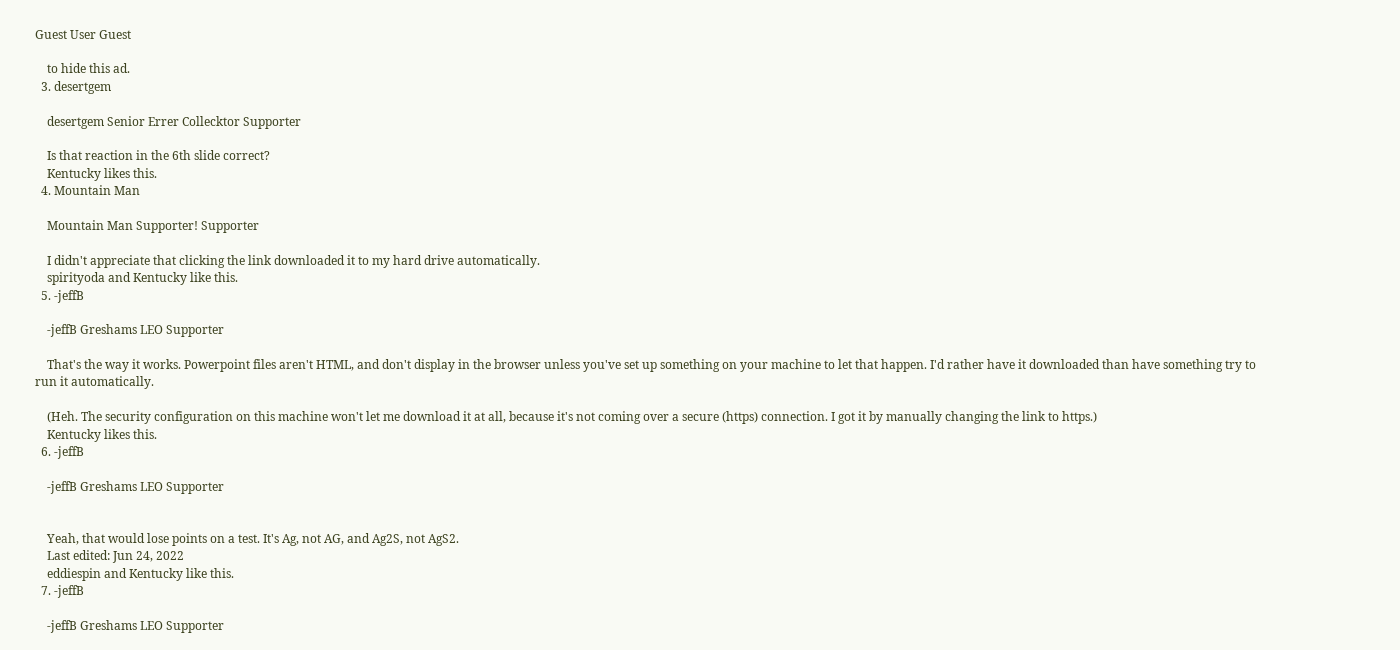Guest User Guest

    to hide this ad.
  3. desertgem

    desertgem Senior Errer Collecktor Supporter

    Is that reaction in the 6th slide correct?
    Kentucky likes this.
  4. Mountain Man

    Mountain Man Supporter! Supporter

    I didn't appreciate that clicking the link downloaded it to my hard drive automatically.
    spirityoda and Kentucky like this.
  5. -jeffB

    -jeffB Greshams LEO Supporter

    That's the way it works. Powerpoint files aren't HTML, and don't display in the browser unless you've set up something on your machine to let that happen. I'd rather have it downloaded than have something try to run it automatically.

    (Heh. The security configuration on this machine won't let me download it at all, because it's not coming over a secure (https) connection. I got it by manually changing the link to https.)
    Kentucky likes this.
  6. -jeffB

    -jeffB Greshams LEO Supporter


    Yeah, that would lose points on a test. It's Ag, not AG, and Ag2S, not AgS2.
    Last edited: Jun 24, 2022
    eddiespin and Kentucky like this.
  7. -jeffB

    -jeffB Greshams LEO Supporter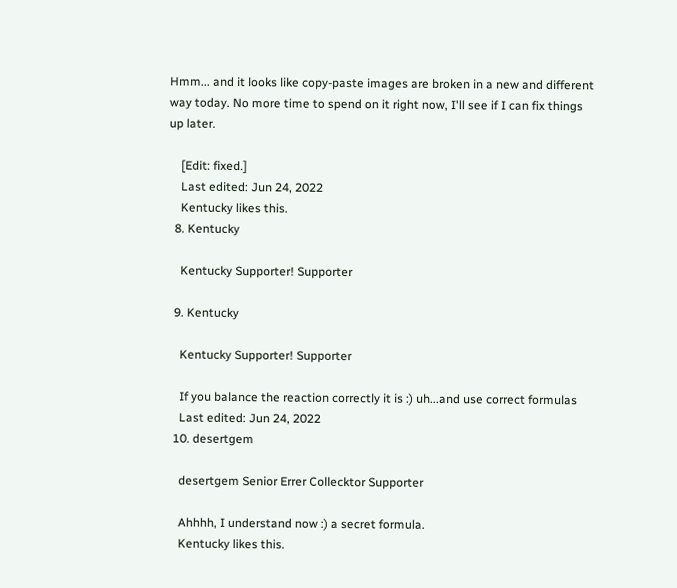Hmm... and it looks like copy-paste images are broken in a new and different way today. No more time to spend on it right now, I'll see if I can fix things up later.

    [Edit: fixed.]
    Last edited: Jun 24, 2022
    Kentucky likes this.
  8. Kentucky

    Kentucky Supporter! Supporter

  9. Kentucky

    Kentucky Supporter! Supporter

    If you balance the reaction correctly it is :) uh...and use correct formulas
    Last edited: Jun 24, 2022
  10. desertgem

    desertgem Senior Errer Collecktor Supporter

    Ahhhh, I understand now :) a secret formula.
    Kentucky likes this.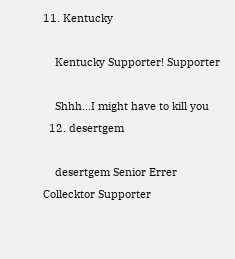11. Kentucky

    Kentucky Supporter! Supporter

    Shhh...I might have to kill you
  12. desertgem

    desertgem Senior Errer Collecktor Supporter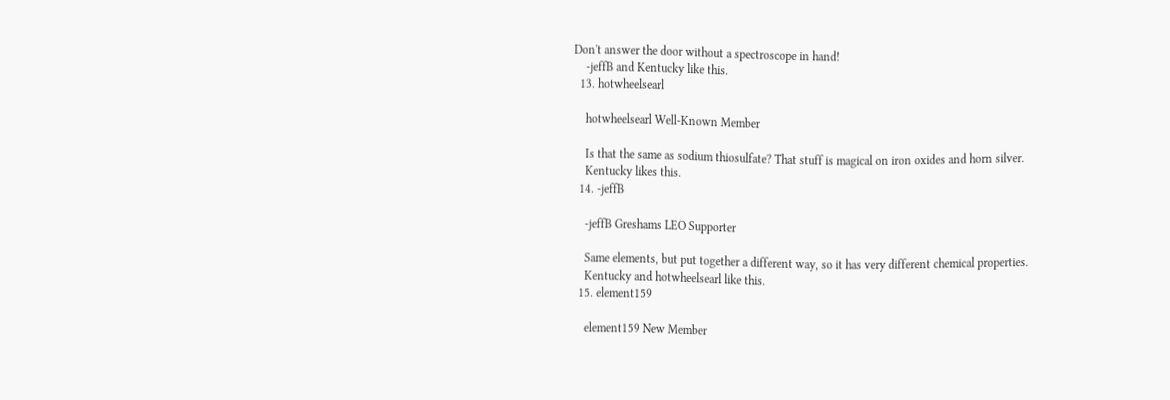Don't answer the door without a spectroscope in hand!
    -jeffB and Kentucky like this.
  13. hotwheelsearl

    hotwheelsearl Well-Known Member

    Is that the same as sodium thiosulfate? That stuff is magical on iron oxides and horn silver.
    Kentucky likes this.
  14. -jeffB

    -jeffB Greshams LEO Supporter

    Same elements, but put together a different way, so it has very different chemical properties.
    Kentucky and hotwheelsearl like this.
  15. element159

    element159 New Member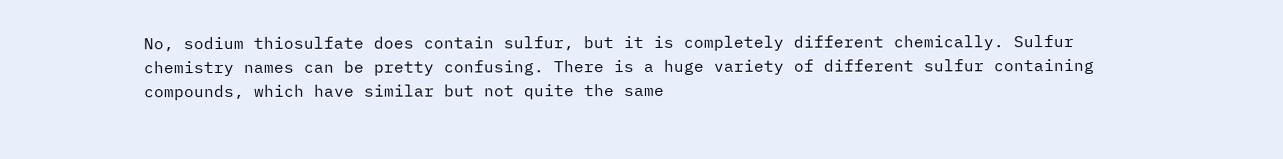No, sodium thiosulfate does contain sulfur, but it is completely different chemically. Sulfur chemistry names can be pretty confusing. There is a huge variety of different sulfur containing compounds, which have similar but not quite the same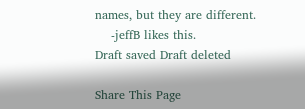names, but they are different.
    -jeffB likes this.
Draft saved Draft deleted

Share This Page